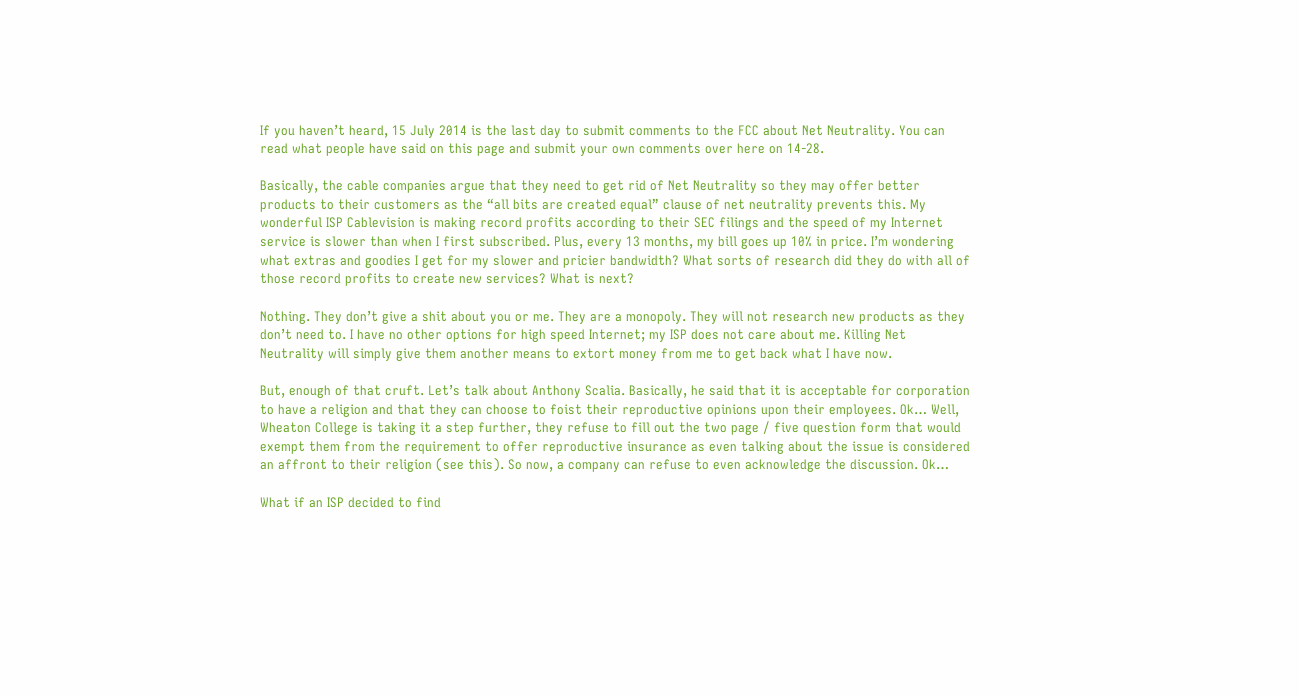If you haven’t heard, 15 July 2014 is the last day to submit comments to the FCC about Net Neutrality. You can read what people have said on this page and submit your own comments over here on 14-28.

Basically, the cable companies argue that they need to get rid of Net Neutrality so they may offer better products to their customers as the “all bits are created equal” clause of net neutrality prevents this. My wonderful ISP Cablevision is making record profits according to their SEC filings and the speed of my Internet service is slower than when I first subscribed. Plus, every 13 months, my bill goes up 10% in price. I’m wondering what extras and goodies I get for my slower and pricier bandwidth? What sorts of research did they do with all of those record profits to create new services? What is next?

Nothing. They don’t give a shit about you or me. They are a monopoly. They will not research new products as they don’t need to. I have no other options for high speed Internet; my ISP does not care about me. Killing Net Neutrality will simply give them another means to extort money from me to get back what I have now.

But, enough of that cruft. Let’s talk about Anthony Scalia. Basically, he said that it is acceptable for corporation to have a religion and that they can choose to foist their reproductive opinions upon their employees. Ok… Well, Wheaton College is taking it a step further, they refuse to fill out the two page / five question form that would exempt them from the requirement to offer reproductive insurance as even talking about the issue is considered an affront to their religion (see this). So now, a company can refuse to even acknowledge the discussion. Ok…

What if an ISP decided to find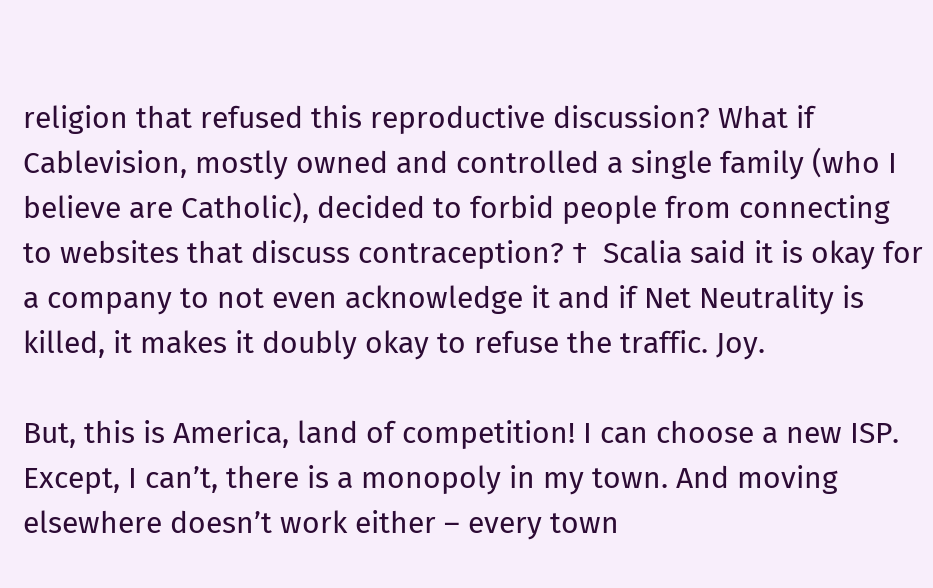religion that refused this reproductive discussion? What if Cablevision, mostly owned and controlled a single family (who I believe are Catholic), decided to forbid people from connecting to websites that discuss contraception? †  Scalia said it is okay for a company to not even acknowledge it and if Net Neutrality is killed, it makes it doubly okay to refuse the traffic. Joy.

But, this is America, land of competition! I can choose a new ISP. Except, I can’t, there is a monopoly in my town. And moving elsewhere doesn’t work either – every town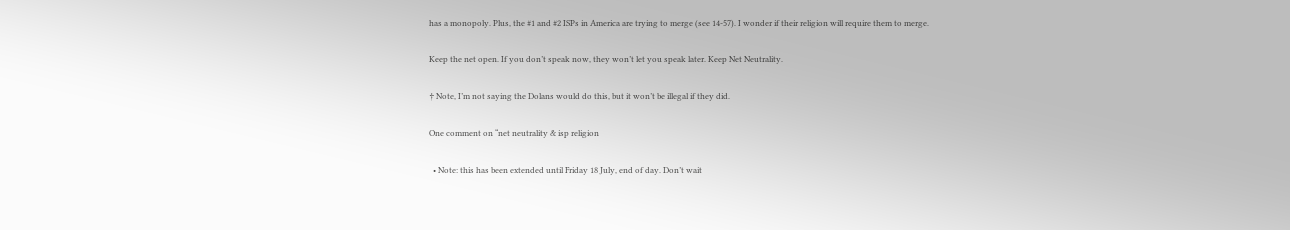has a monopoly. Plus, the #1 and #2 ISPs in America are trying to merge (see 14-57). I wonder if their religion will require them to merge.

Keep the net open. If you don’t speak now, they won’t let you speak later. Keep Net Neutrality.

† Note, I’m not saying the Dolans would do this, but it won’t be illegal if they did.

One comment on “net neutrality & isp religion

  • Note: this has been extended until Friday 18 July, end of day. Don’t wait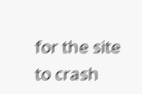for the site to crash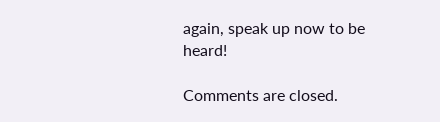again, speak up now to be heard!

Comments are closed.